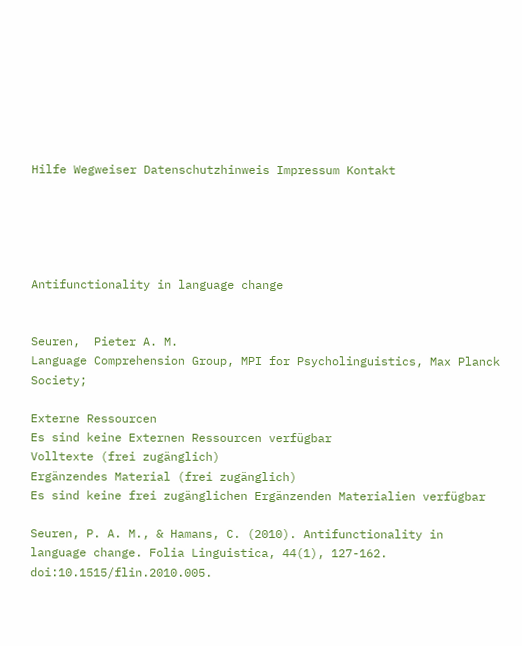Hilfe Wegweiser Datenschutzhinweis Impressum Kontakt





Antifunctionality in language change


Seuren,  Pieter A. M.
Language Comprehension Group, MPI for Psycholinguistics, Max Planck Society;

Externe Ressourcen
Es sind keine Externen Ressourcen verfügbar
Volltexte (frei zugänglich)
Ergänzendes Material (frei zugänglich)
Es sind keine frei zugänglichen Ergänzenden Materialien verfügbar

Seuren, P. A. M., & Hamans, C. (2010). Antifunctionality in language change. Folia Linguistica, 44(1), 127-162. doi:10.1515/flin.2010.005.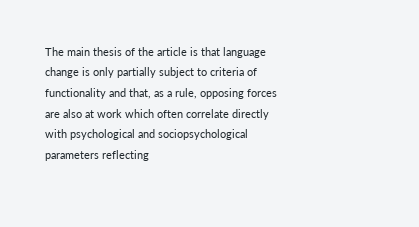The main thesis of the article is that language change is only partially subject to criteria of functionality and that, as a rule, opposing forces are also at work which often correlate directly with psychological and sociopsychological parameters reflecting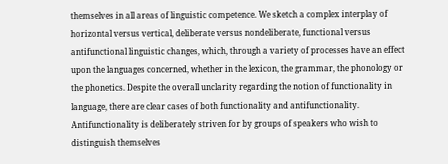themselves in all areas of linguistic competence. We sketch a complex interplay of horizontal versus vertical, deliberate versus nondeliberate, functional versus antifunctional linguistic changes, which, through a variety of processes have an effect upon the languages concerned, whether in the lexicon, the grammar, the phonology or the phonetics. Despite the overall unclarity regarding the notion of functionality in language, there are clear cases of both functionality and antifunctionality. Antifunctionality is deliberately striven for by groups of speakers who wish to distinguish themselves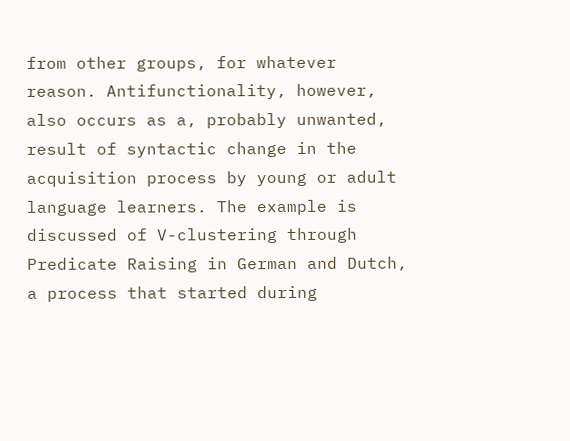from other groups, for whatever reason. Antifunctionality, however, also occurs as a, probably unwanted, result of syntactic change in the acquisition process by young or adult language learners. The example is discussed of V-clustering through Predicate Raising in German and Dutch, a process that started during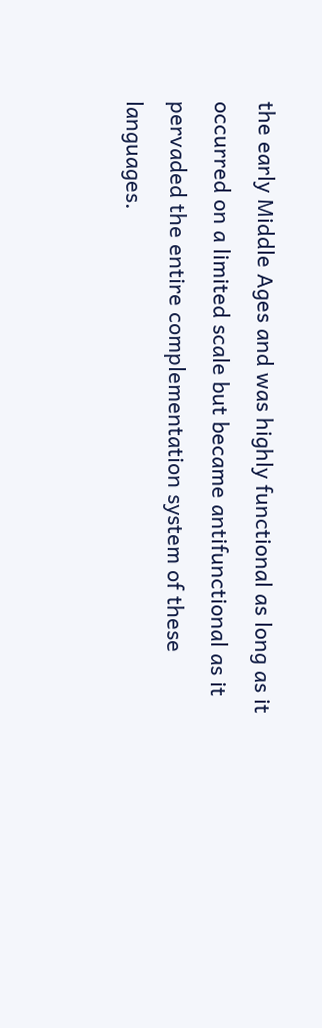the early Middle Ages and was highly functional as long as it occurred on a limited scale but became antifunctional as it pervaded the entire complementation system of these languages.